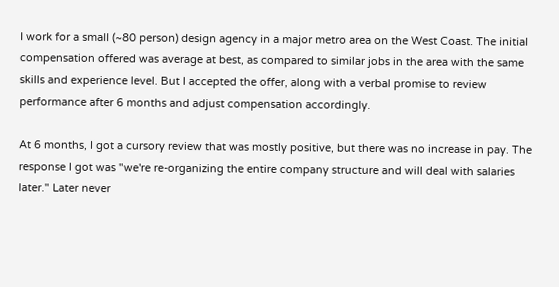I work for a small (~80 person) design agency in a major metro area on the West Coast. The initial compensation offered was average at best, as compared to similar jobs in the area with the same skills and experience level. But I accepted the offer, along with a verbal promise to review performance after 6 months and adjust compensation accordingly.

At 6 months, I got a cursory review that was mostly positive, but there was no increase in pay. The response I got was "we're re-organizing the entire company structure and will deal with salaries later." Later never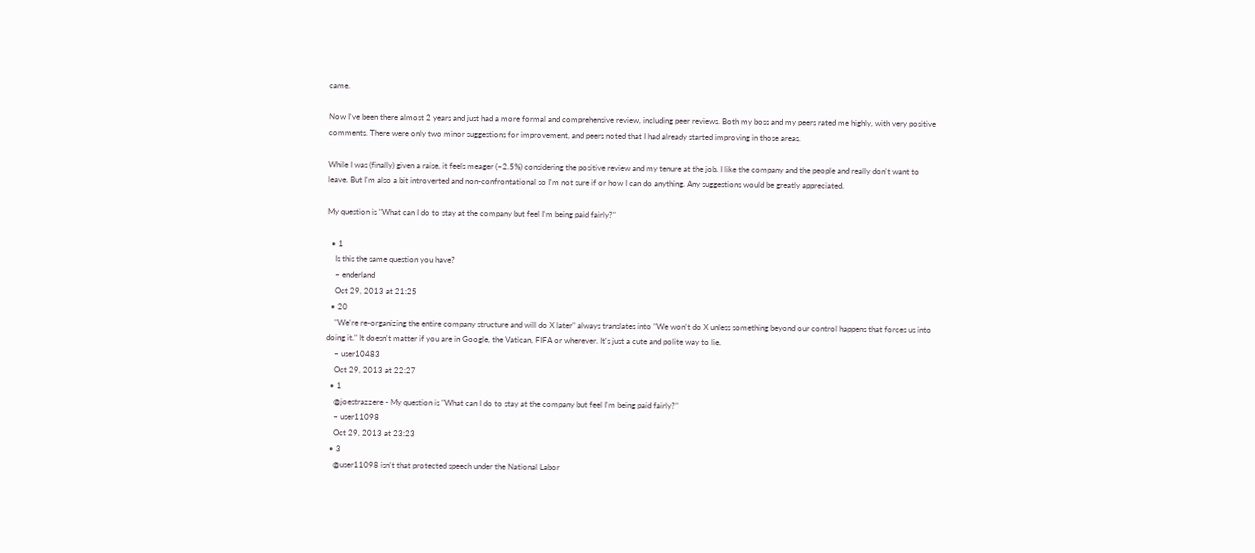came.

Now I've been there almost 2 years and just had a more formal and comprehensive review, including peer reviews. Both my boss and my peers rated me highly, with very positive comments. There were only two minor suggestions for improvement, and peers noted that I had already started improving in those areas.

While I was (finally) given a raise, it feels meager (~2.5%) considering the positive review and my tenure at the job. I like the company and the people and really don't want to leave. But I'm also a bit introverted and non-confrontational so I'm not sure if or how I can do anything. Any suggestions would be greatly appreciated.

My question is "What can I do to stay at the company but feel I'm being paid fairly?"

  • 1
    Is this the same question you have?
    – enderland
    Oct 29, 2013 at 21:25
  • 20
    "We're re-organizing the entire company structure and will do X later" always translates into "We won't do X unless something beyond our control happens that forces us into doing it." It doesn't matter if you are in Google, the Vatican, FIFA or wherever. It's just a cute and polite way to lie.
    – user10483
    Oct 29, 2013 at 22:27
  • 1
    @joestrazzere - My question is "What can I do to stay at the company but feel I'm being paid fairly?"
    – user11098
    Oct 29, 2013 at 23:23
  • 3
    @user11098 isn't that protected speech under the National Labor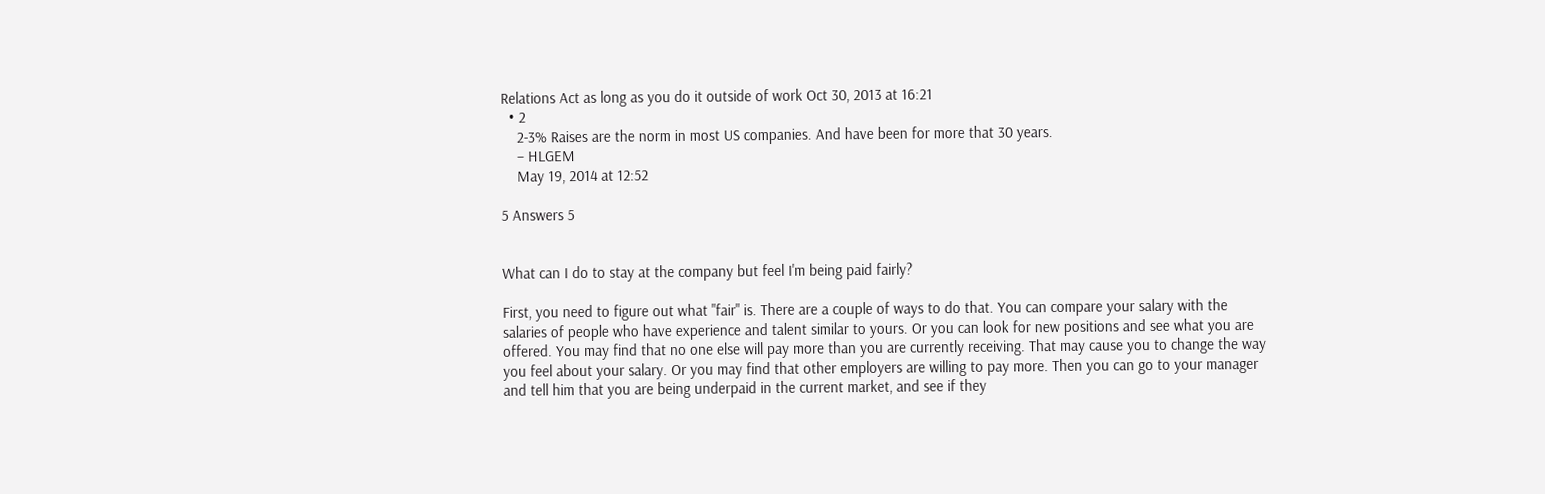Relations Act as long as you do it outside of work Oct 30, 2013 at 16:21
  • 2
    2-3% Raises are the norm in most US companies. And have been for more that 30 years.
    – HLGEM
    May 19, 2014 at 12:52

5 Answers 5


What can I do to stay at the company but feel I'm being paid fairly?

First, you need to figure out what "fair" is. There are a couple of ways to do that. You can compare your salary with the salaries of people who have experience and talent similar to yours. Or you can look for new positions and see what you are offered. You may find that no one else will pay more than you are currently receiving. That may cause you to change the way you feel about your salary. Or you may find that other employers are willing to pay more. Then you can go to your manager and tell him that you are being underpaid in the current market, and see if they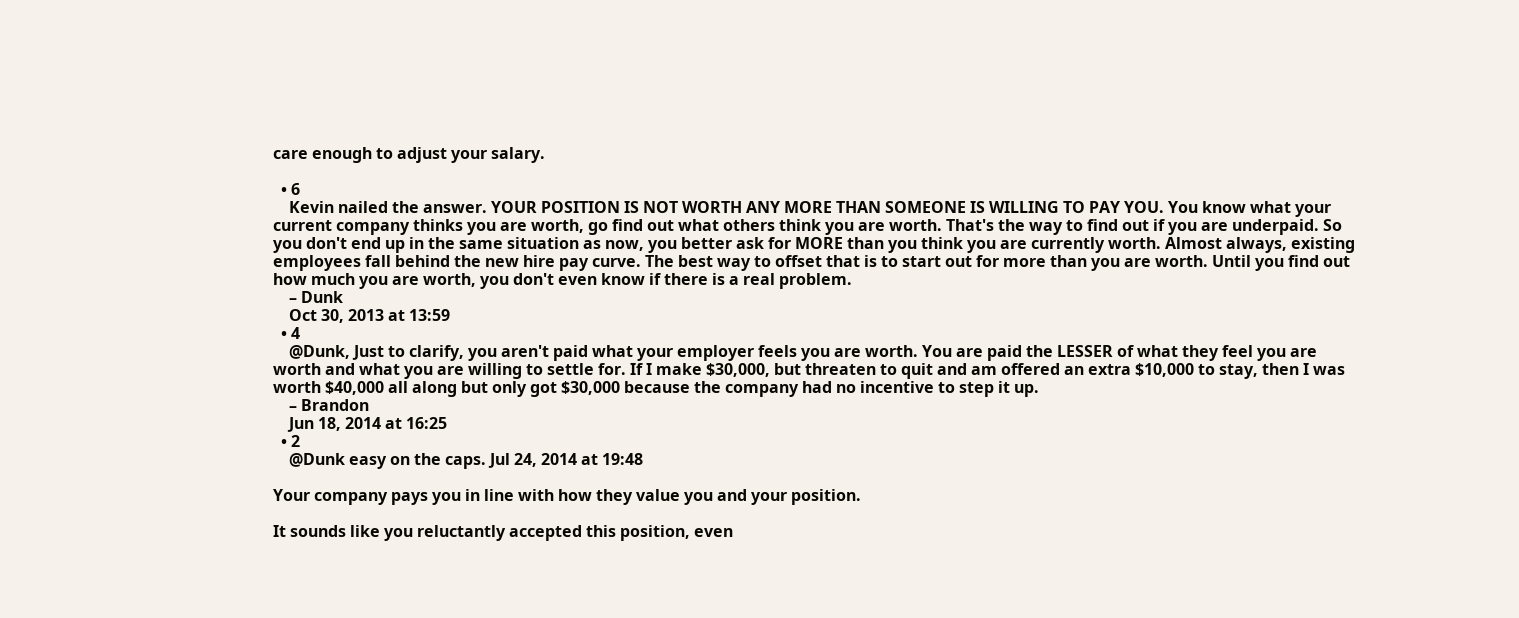care enough to adjust your salary.

  • 6
    Kevin nailed the answer. YOUR POSITION IS NOT WORTH ANY MORE THAN SOMEONE IS WILLING TO PAY YOU. You know what your current company thinks you are worth, go find out what others think you are worth. That's the way to find out if you are underpaid. So you don't end up in the same situation as now, you better ask for MORE than you think you are currently worth. Almost always, existing employees fall behind the new hire pay curve. The best way to offset that is to start out for more than you are worth. Until you find out how much you are worth, you don't even know if there is a real problem.
    – Dunk
    Oct 30, 2013 at 13:59
  • 4
    @Dunk, Just to clarify, you aren't paid what your employer feels you are worth. You are paid the LESSER of what they feel you are worth and what you are willing to settle for. If I make $30,000, but threaten to quit and am offered an extra $10,000 to stay, then I was worth $40,000 all along but only got $30,000 because the company had no incentive to step it up.
    – Brandon
    Jun 18, 2014 at 16:25
  • 2
    @Dunk easy on the caps. Jul 24, 2014 at 19:48

Your company pays you in line with how they value you and your position.

It sounds like you reluctantly accepted this position, even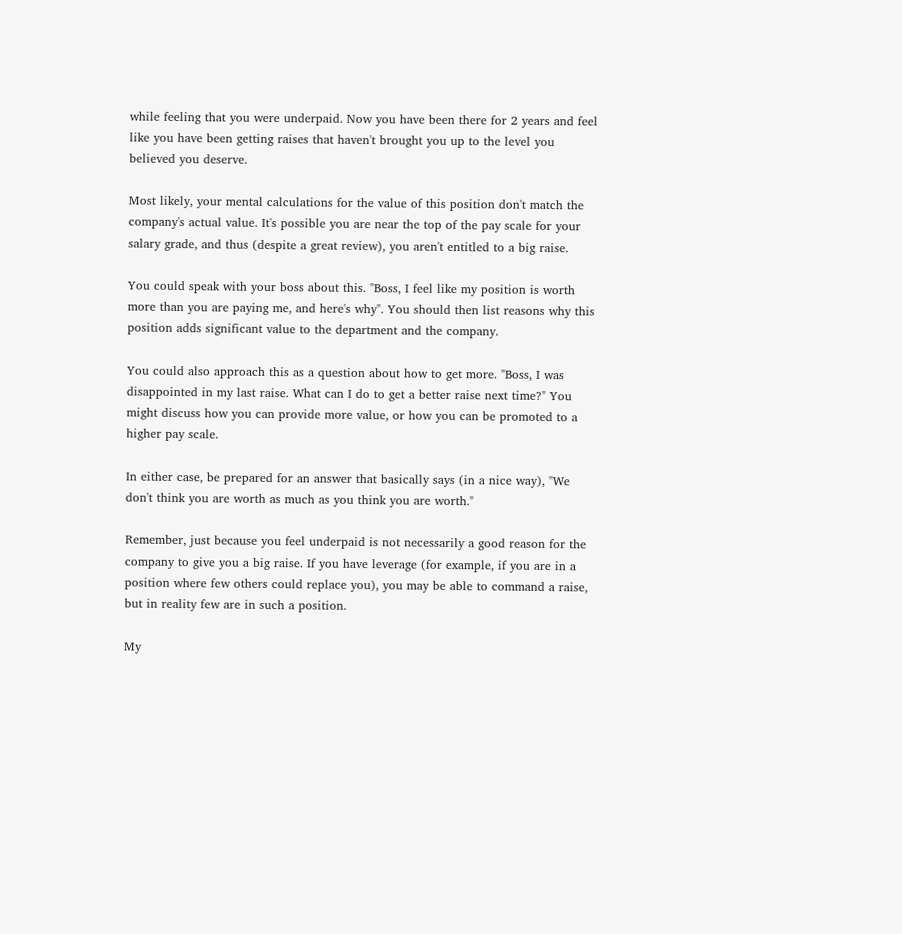while feeling that you were underpaid. Now you have been there for 2 years and feel like you have been getting raises that haven't brought you up to the level you believed you deserve.

Most likely, your mental calculations for the value of this position don't match the company's actual value. It's possible you are near the top of the pay scale for your salary grade, and thus (despite a great review), you aren't entitled to a big raise.

You could speak with your boss about this. "Boss, I feel like my position is worth more than you are paying me, and here's why". You should then list reasons why this position adds significant value to the department and the company.

You could also approach this as a question about how to get more. "Boss, I was disappointed in my last raise. What can I do to get a better raise next time?" You might discuss how you can provide more value, or how you can be promoted to a higher pay scale.

In either case, be prepared for an answer that basically says (in a nice way), "We don't think you are worth as much as you think you are worth."

Remember, just because you feel underpaid is not necessarily a good reason for the company to give you a big raise. If you have leverage (for example, if you are in a position where few others could replace you), you may be able to command a raise, but in reality few are in such a position.

My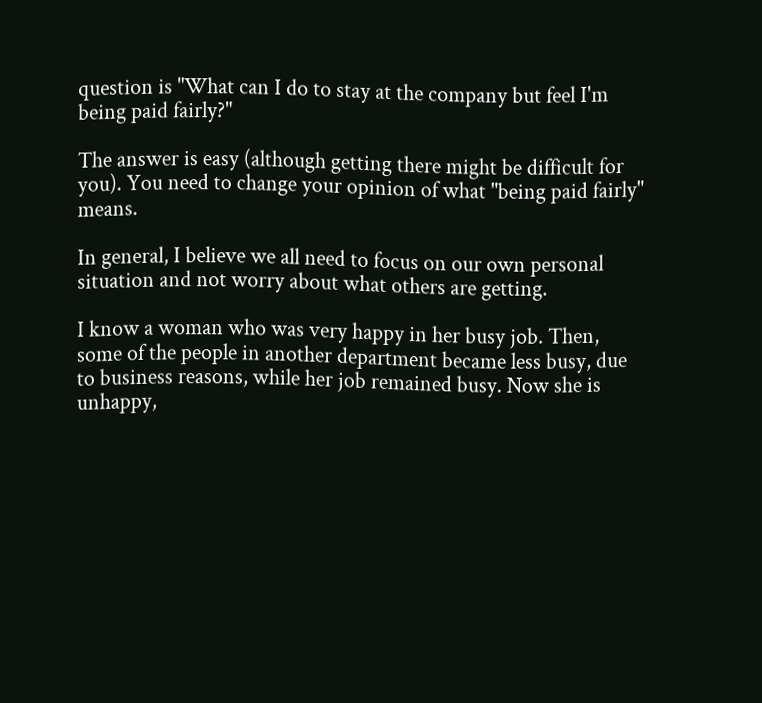question is "What can I do to stay at the company but feel I'm being paid fairly?"

The answer is easy (although getting there might be difficult for you). You need to change your opinion of what "being paid fairly" means.

In general, I believe we all need to focus on our own personal situation and not worry about what others are getting.

I know a woman who was very happy in her busy job. Then, some of the people in another department became less busy, due to business reasons, while her job remained busy. Now she is unhappy,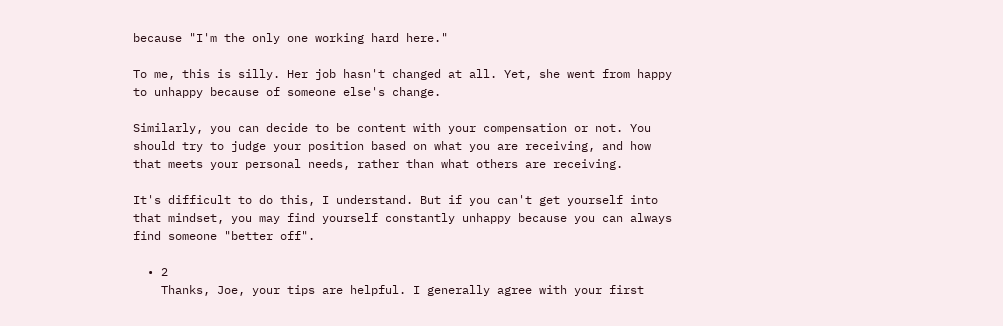because "I'm the only one working hard here."

To me, this is silly. Her job hasn't changed at all. Yet, she went from happy to unhappy because of someone else's change.

Similarly, you can decide to be content with your compensation or not. You should try to judge your position based on what you are receiving, and how that meets your personal needs, rather than what others are receiving.

It's difficult to do this, I understand. But if you can't get yourself into that mindset, you may find yourself constantly unhappy because you can always find someone "better off".

  • 2
    Thanks, Joe, your tips are helpful. I generally agree with your first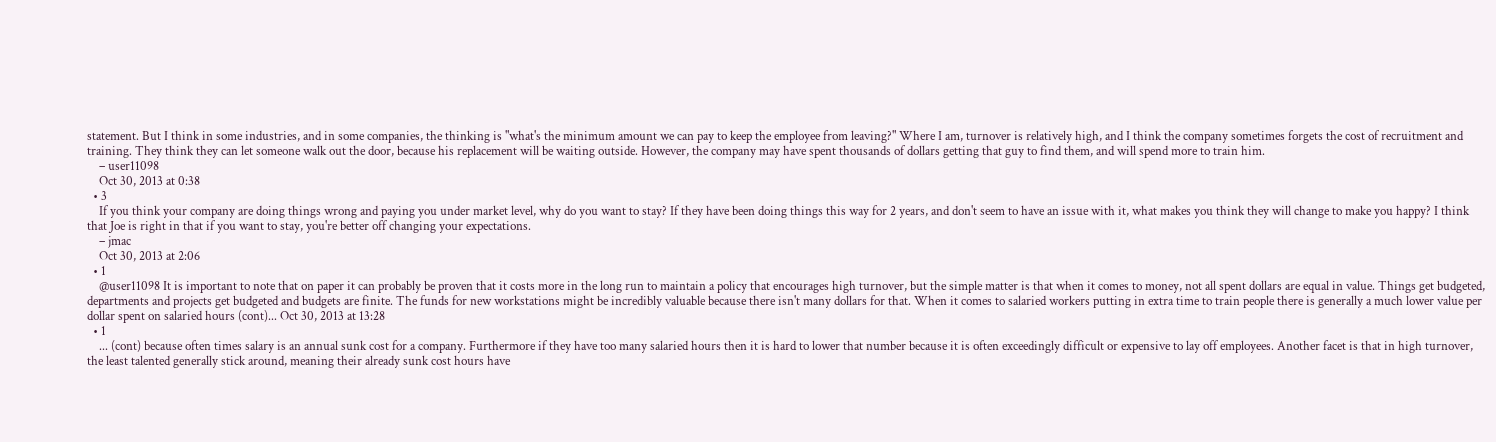statement. But I think in some industries, and in some companies, the thinking is "what's the minimum amount we can pay to keep the employee from leaving?" Where I am, turnover is relatively high, and I think the company sometimes forgets the cost of recruitment and training. They think they can let someone walk out the door, because his replacement will be waiting outside. However, the company may have spent thousands of dollars getting that guy to find them, and will spend more to train him.
    – user11098
    Oct 30, 2013 at 0:38
  • 3
    If you think your company are doing things wrong and paying you under market level, why do you want to stay? If they have been doing things this way for 2 years, and don't seem to have an issue with it, what makes you think they will change to make you happy? I think that Joe is right in that if you want to stay, you're better off changing your expectations.
    – jmac
    Oct 30, 2013 at 2:06
  • 1
    @user11098 It is important to note that on paper it can probably be proven that it costs more in the long run to maintain a policy that encourages high turnover, but the simple matter is that when it comes to money, not all spent dollars are equal in value. Things get budgeted, departments and projects get budgeted and budgets are finite. The funds for new workstations might be incredibly valuable because there isn't many dollars for that. When it comes to salaried workers putting in extra time to train people there is generally a much lower value per dollar spent on salaried hours (cont)... Oct 30, 2013 at 13:28
  • 1
    ... (cont) because often times salary is an annual sunk cost for a company. Furthermore if they have too many salaried hours then it is hard to lower that number because it is often exceedingly difficult or expensive to lay off employees. Another facet is that in high turnover, the least talented generally stick around, meaning their already sunk cost hours have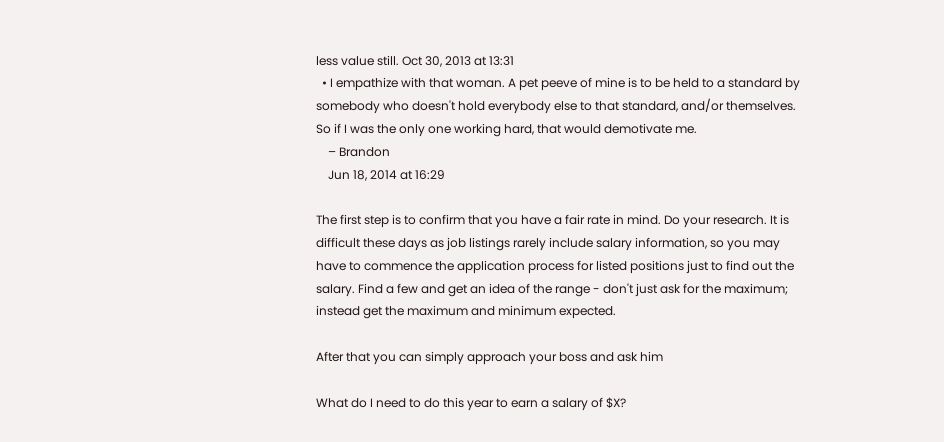less value still. Oct 30, 2013 at 13:31
  • I empathize with that woman. A pet peeve of mine is to be held to a standard by somebody who doesn't hold everybody else to that standard, and/or themselves. So if I was the only one working hard, that would demotivate me.
    – Brandon
    Jun 18, 2014 at 16:29

The first step is to confirm that you have a fair rate in mind. Do your research. It is difficult these days as job listings rarely include salary information, so you may have to commence the application process for listed positions just to find out the salary. Find a few and get an idea of the range - don't just ask for the maximum; instead get the maximum and minimum expected.

After that you can simply approach your boss and ask him

What do I need to do this year to earn a salary of $X?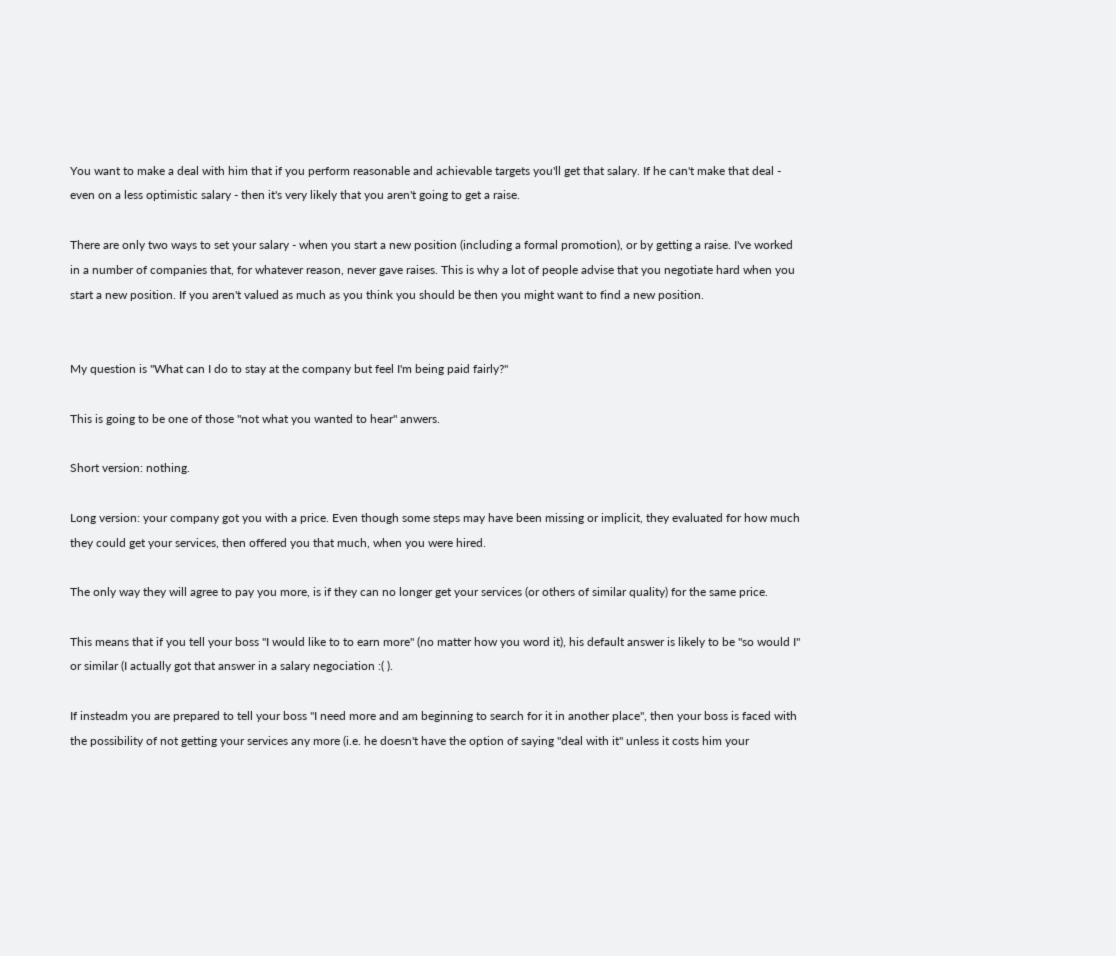You want to make a deal with him that if you perform reasonable and achievable targets you'll get that salary. If he can't make that deal - even on a less optimistic salary - then it's very likely that you aren't going to get a raise.

There are only two ways to set your salary - when you start a new position (including a formal promotion), or by getting a raise. I've worked in a number of companies that, for whatever reason, never gave raises. This is why a lot of people advise that you negotiate hard when you start a new position. If you aren't valued as much as you think you should be then you might want to find a new position.


My question is "What can I do to stay at the company but feel I'm being paid fairly?"

This is going to be one of those "not what you wanted to hear" anwers.

Short version: nothing.

Long version: your company got you with a price. Even though some steps may have been missing or implicit, they evaluated for how much they could get your services, then offered you that much, when you were hired.

The only way they will agree to pay you more, is if they can no longer get your services (or others of similar quality) for the same price.

This means that if you tell your boss "I would like to to earn more" (no matter how you word it), his default answer is likely to be "so would I" or similar (I actually got that answer in a salary negociation :( ).

If insteadm you are prepared to tell your boss "I need more and am beginning to search for it in another place", then your boss is faced with the possibility of not getting your services any more (i.e. he doesn't have the option of saying "deal with it" unless it costs him your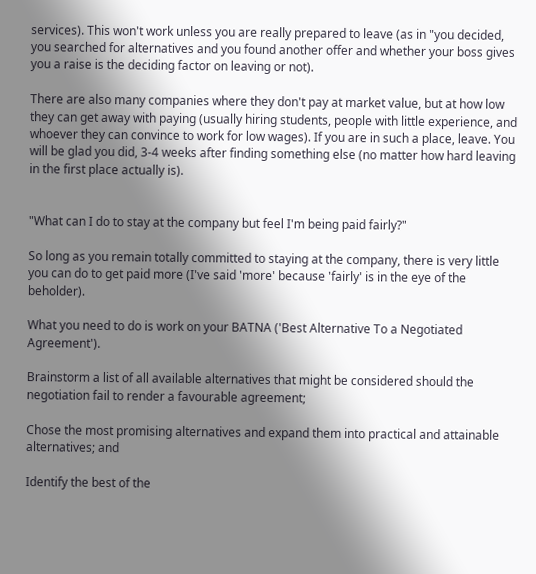services). This won't work unless you are really prepared to leave (as in "you decided, you searched for alternatives and you found another offer and whether your boss gives you a raise is the deciding factor on leaving or not).

There are also many companies where they don't pay at market value, but at how low they can get away with paying (usually hiring students, people with little experience, and whoever they can convince to work for low wages). If you are in such a place, leave. You will be glad you did, 3-4 weeks after finding something else (no matter how hard leaving in the first place actually is).


"What can I do to stay at the company but feel I'm being paid fairly?"

So long as you remain totally committed to staying at the company, there is very little you can do to get paid more (I've said 'more' because 'fairly' is in the eye of the beholder).

What you need to do is work on your BATNA ('Best Alternative To a Negotiated Agreement').

Brainstorm a list of all available alternatives that might be considered should the negotiation fail to render a favourable agreement;

Chose the most promising alternatives and expand them into practical and attainable alternatives; and

Identify the best of the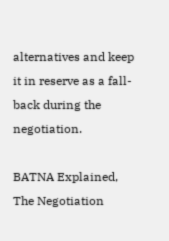alternatives and keep it in reserve as a fall-back during the negotiation.

BATNA Explained, The Negotiation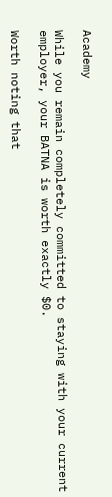Academy

While you remain completely committed to staying with your current employer, your BATNA is worth exactly $0.

Worth noting that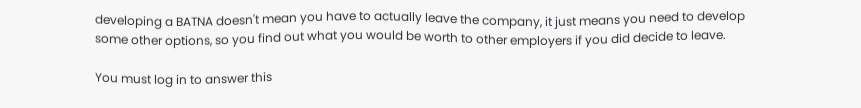developing a BATNA doesn't mean you have to actually leave the company, it just means you need to develop some other options, so you find out what you would be worth to other employers if you did decide to leave.

You must log in to answer this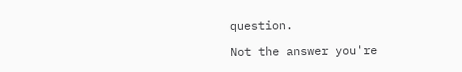question.

Not the answer you're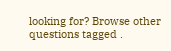looking for? Browse other questions tagged .